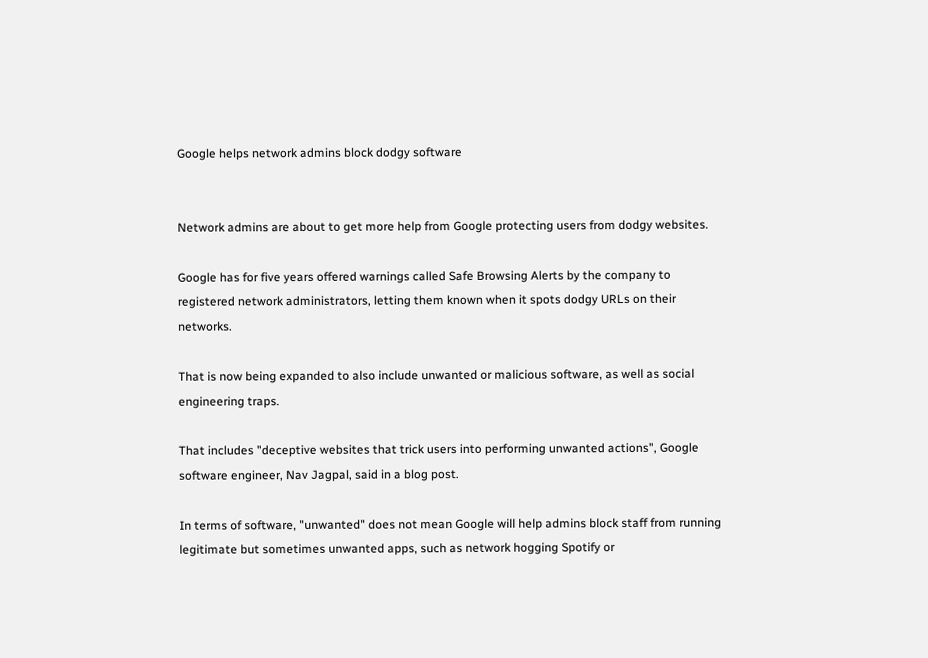Google helps network admins block dodgy software


Network admins are about to get more help from Google protecting users from dodgy websites.

Google has for five years offered warnings called Safe Browsing Alerts by the company to registered network administrators, letting them known when it spots dodgy URLs on their networks.

That is now being expanded to also include unwanted or malicious software, as well as social engineering traps.

That includes "deceptive websites that trick users into performing unwanted actions", Google software engineer, Nav Jagpal, said in a blog post.

In terms of software, "unwanted" does not mean Google will help admins block staff from running legitimate but sometimes unwanted apps, such as network hogging Spotify or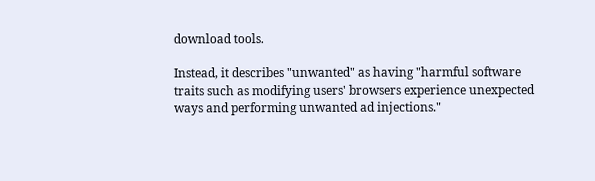download tools.

Instead, it describes "unwanted" as having "harmful software traits such as modifying users' browsers experience unexpected ways and performing unwanted ad injections."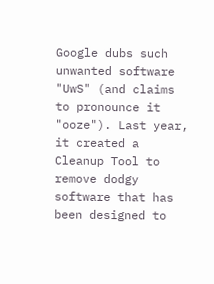Google dubs such unwanted software "UwS" (and claims to pronounce it "ooze"). Last year, it created a Cleanup Tool to remove dodgy software that has been designed to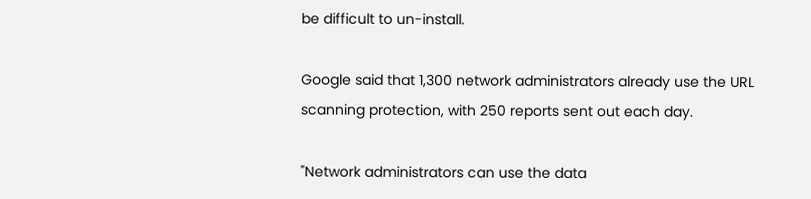be difficult to un-install.

Google said that 1,300 network administrators already use the URL scanning protection, with 250 reports sent out each day.

"Network administrators can use the data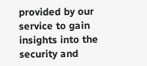provided by our service to gain insights into the security and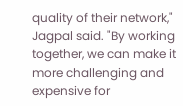quality of their network," Jagpal said. "By working together, we can make it more challenging and expensive for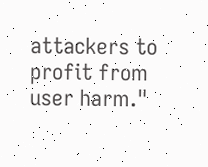attackers to profit from user harm."